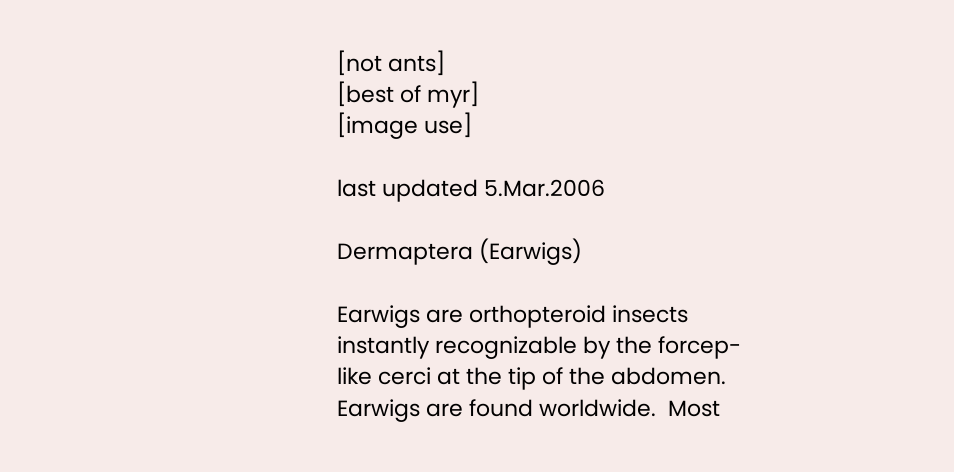[not ants]
[best of myr]
[image use]

last updated 5.Mar.2006

Dermaptera (Earwigs)

Earwigs are orthopteroid insects instantly recognizable by the forcep-like cerci at the tip of the abdomen.  Earwigs are found worldwide.  Most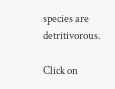species are detritivorous.

Click on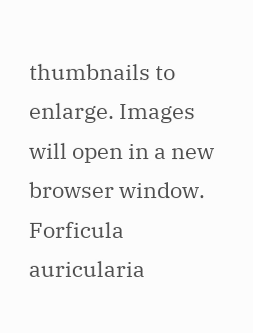thumbnails to enlarge. Images will open in a new browser window.
Forficula auricularia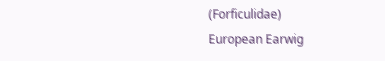(Forficulidae)
European Earwig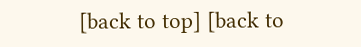[back to top] [back to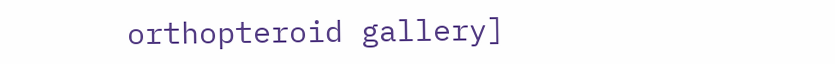orthopteroid gallery]